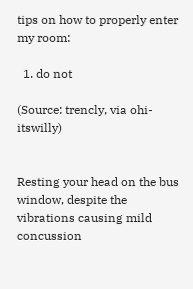tips on how to properly enter my room:

  1. do not

(Source: trencly, via ohi-itswilly)


Resting your head on the bus window, despite the vibrations causing mild concussion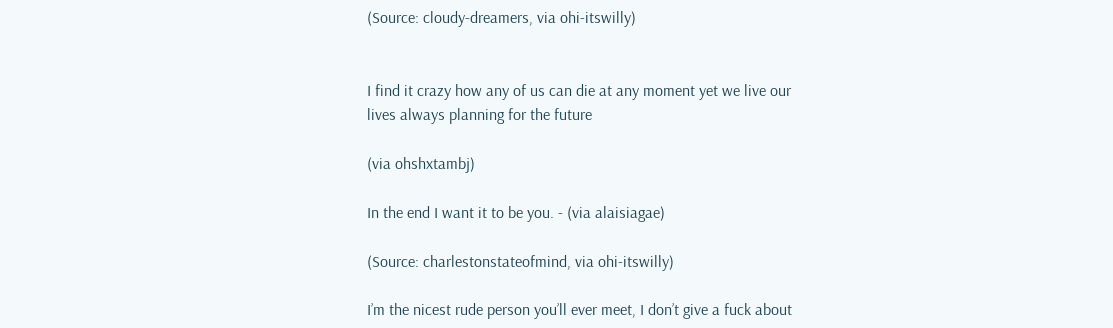(Source: cloudy-dreamers, via ohi-itswilly)


I find it crazy how any of us can die at any moment yet we live our lives always planning for the future

(via ohshxtambj)

In the end I want it to be you. - (via alaisiagae)

(Source: charlestonstateofmind, via ohi-itswilly)

I’m the nicest rude person you’ll ever meet, I don’t give a fuck about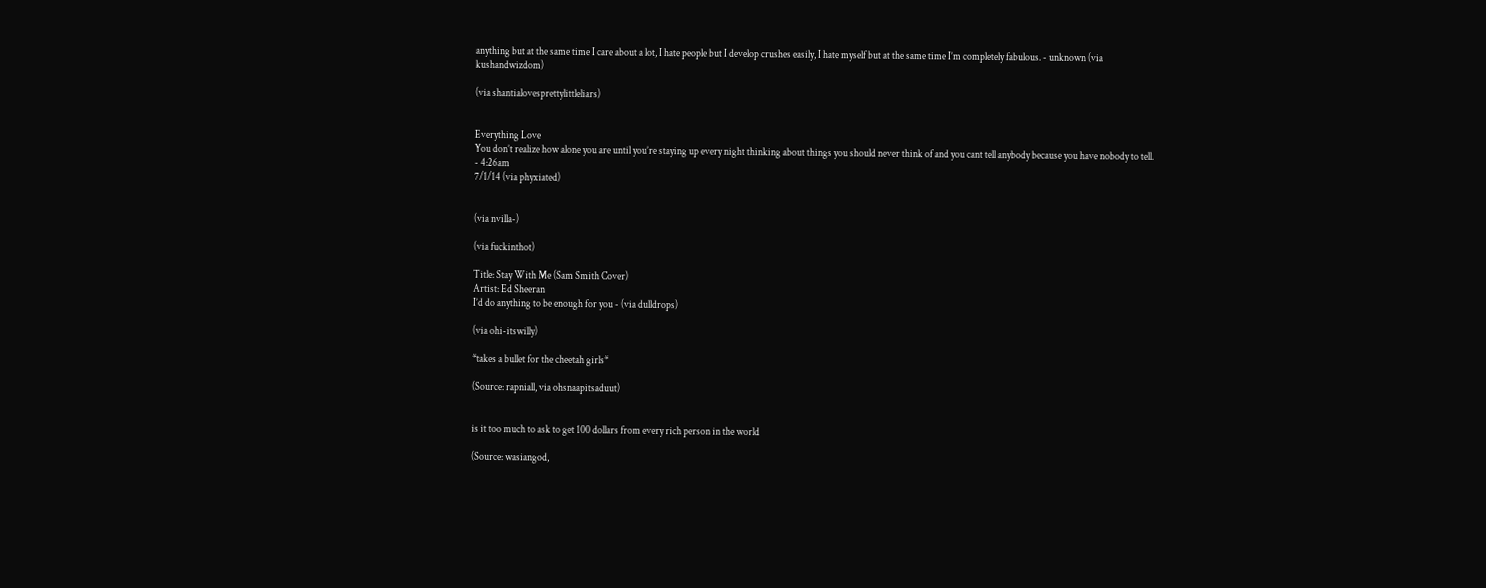anything but at the same time I care about a lot, I hate people but I develop crushes easily, I hate myself but at the same time I’m completely fabulous. - unknown (via kushandwizdom)

(via shantialovesprettylittleliars)


Everything Love
You don’t realize how alone you are until you’re staying up every night thinking about things you should never think of and you cant tell anybody because you have nobody to tell. - 4:26am
7/1/14 (via phyxiated)


(via nvilla-)

(via fuckinthot)

Title: Stay With Me (Sam Smith Cover)
Artist: Ed Sheeran
I’d do anything to be enough for you - (via dulldrops)

(via ohi-itswilly)

*takes a bullet for the cheetah girls*

(Source: rapniall, via ohsnaapitsaduut)


is it too much to ask to get 100 dollars from every rich person in the world

(Source: wasiangod,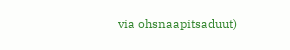via ohsnaapitsaduut)